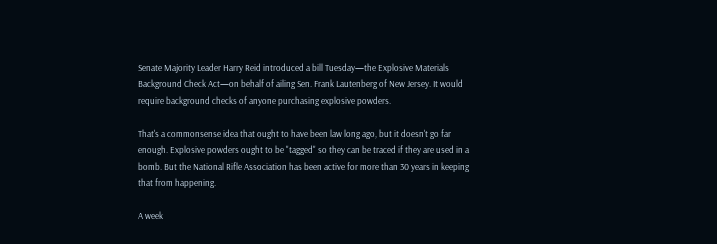Senate Majority Leader Harry Reid introduced a bill Tuesday—the Explosive Materials Background Check Act—on behalf of ailing Sen. Frank Lautenberg of New Jersey. It would require background checks of anyone purchasing explosive powders.

That's a commonsense idea that ought to have been law long ago, but it doesn't go far enough. Explosive powders ought to be "tagged" so they can be traced if they are used in a bomb. But the National Rifle Association has been active for more than 30 years in keeping that from happening.

A week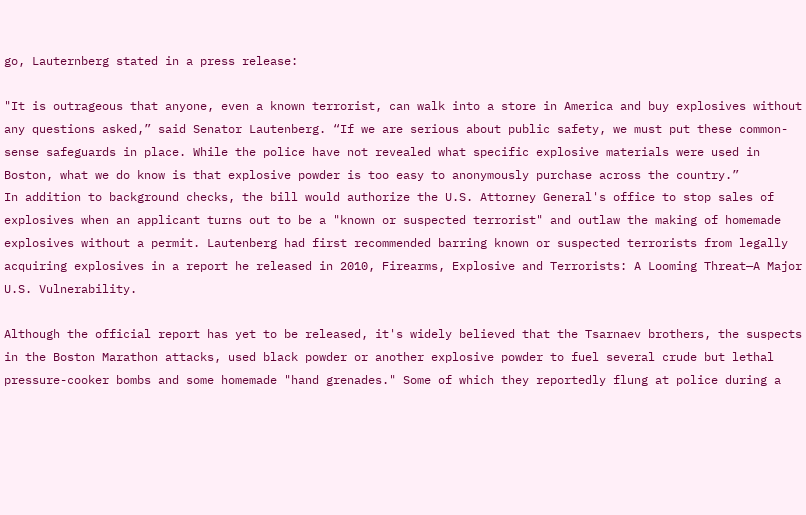go, Lauternberg stated in a press release:

"It is outrageous that anyone, even a known terrorist, can walk into a store in America and buy explosives without any questions asked,” said Senator Lautenberg. “If we are serious about public safety, we must put these common-sense safeguards in place. While the police have not revealed what specific explosive materials were used in Boston, what we do know is that explosive powder is too easy to anonymously purchase across the country.”
In addition to background checks, the bill would authorize the U.S. Attorney General's office to stop sales of explosives when an applicant turns out to be a "known or suspected terrorist" and outlaw the making of homemade explosives without a permit. Lautenberg had first recommended barring known or suspected terrorists from legally acquiring explosives in a report he released in 2010, Firearms, Explosive and Terrorists: A Looming Threat—A Major U.S. Vulnerability.

Although the official report has yet to be released, it's widely believed that the Tsarnaev brothers, the suspects in the Boston Marathon attacks, used black powder or another explosive powder to fuel several crude but lethal pressure-cooker bombs and some homemade "hand grenades." Some of which they reportedly flung at police during a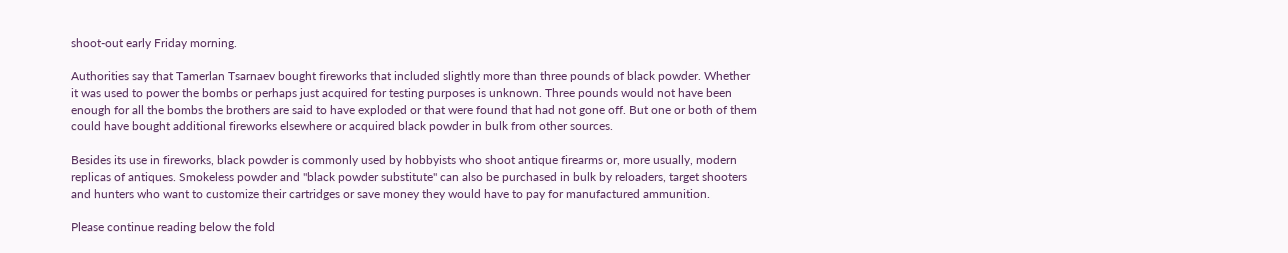shoot-out early Friday morning.

Authorities say that Tamerlan Tsarnaev bought fireworks that included slightly more than three pounds of black powder. Whether it was used to power the bombs or perhaps just acquired for testing purposes is unknown. Three pounds would not have been enough for all the bombs the brothers are said to have exploded or that were found that had not gone off. But one or both of them could have bought additional fireworks elsewhere or acquired black powder in bulk from other sources.

Besides its use in fireworks, black powder is commonly used by hobbyists who shoot antique firearms or, more usually, modern replicas of antiques. Smokeless powder and "black powder substitute" can also be purchased in bulk by reloaders, target shooters and hunters who want to customize their cartridges or save money they would have to pay for manufactured ammunition.

Please continue reading below the fold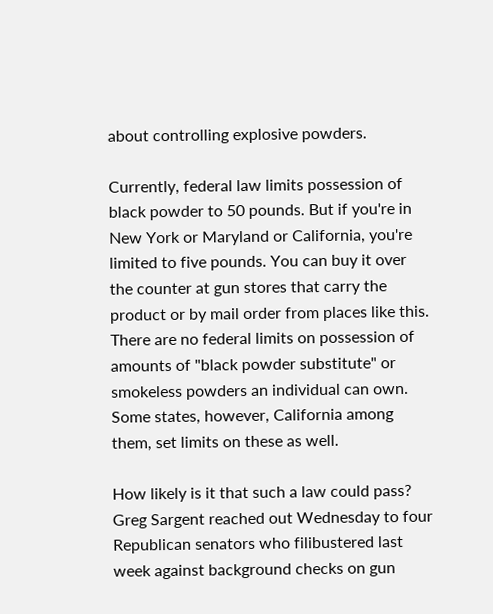about controlling explosive powders.

Currently, federal law limits possession of black powder to 50 pounds. But if you're in New York or Maryland or California, you're limited to five pounds. You can buy it over the counter at gun stores that carry the product or by mail order from places like this. There are no federal limits on possession of amounts of "black powder substitute" or smokeless powders an individual can own. Some states, however, California among them, set limits on these as well.

How likely is it that such a law could pass? Greg Sargent reached out Wednesday to four Republican senators who filibustered last week against background checks on gun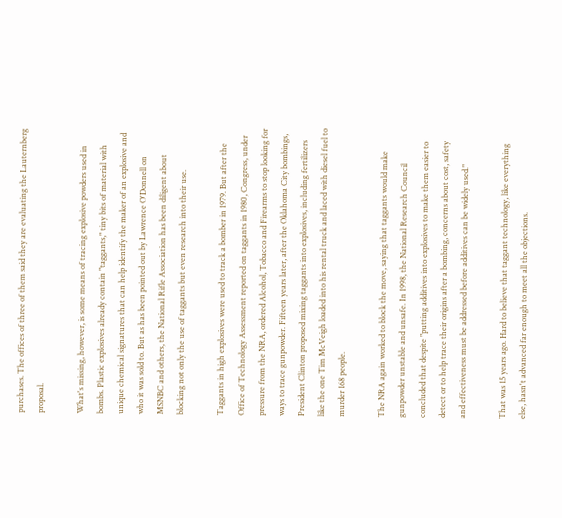purchases. The offices of three of them said they are evaluating the Lauternberg proposal.

What's missing, however, is some means of tracing explosive powders used in bombs. Plastic explosives already contain "taggants," tiny bits of material with unique chemical signatures that can help identify the maker of an explosive and who it was sold to. But as has been pointed out by Lawrence O'Donnell on MSNBC and others, the National Rifle Association has been diligent about blocking not only the use of taggants but even research into their use.

Taggants in high explosives were used to track a bomber in 1979. But after the Office of Technology Assessment reported on taggants in 1980, Congress, under pressure from the NRA, ordered Alcohol, Tobacco and Firearms to stop looking for ways to trace gunpowder. Fifteen years later, after the Oklahoma City bombings, President Clinton proposed mixing taggants into explosives, including fertilizers like the one Tim McVeigh loaded into his rental truck and laced with diesel fuel to murder 168 people.

The NRA again worked to block the move, saying that taggants would make gunpowder unstable and unsafe. In 1998, the National Research Council concluded that despite "putting additives into explosives to make them easier to detect or to help trace their origins after a bombing, concerns about cost, safety and effectiveness must be addressed before additives can be widely used."

That was 15 years ago. Hard to believe that taggant technology, like everything else, hasn't advanced far enough to meet all the objections.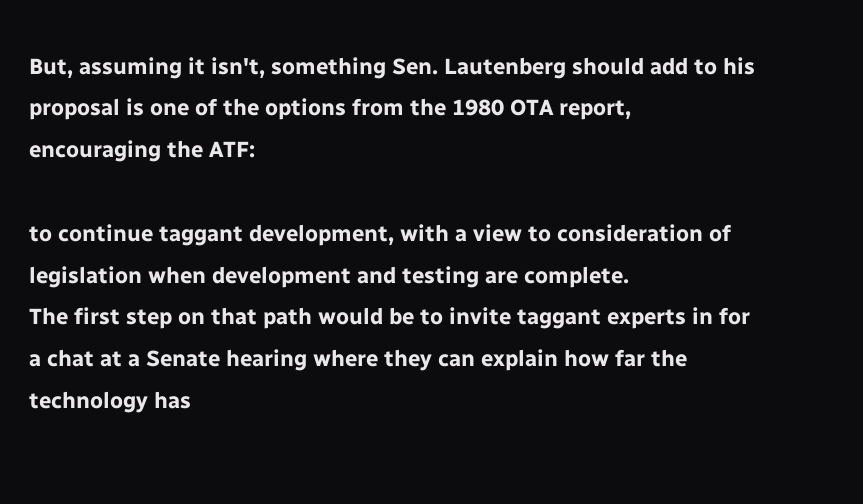But, assuming it isn't, something Sen. Lautenberg should add to his proposal is one of the options from the 1980 OTA report, encouraging the ATF:

to continue taggant development, with a view to consideration of legislation when development and testing are complete.
The first step on that path would be to invite taggant experts in for a chat at a Senate hearing where they can explain how far the technology has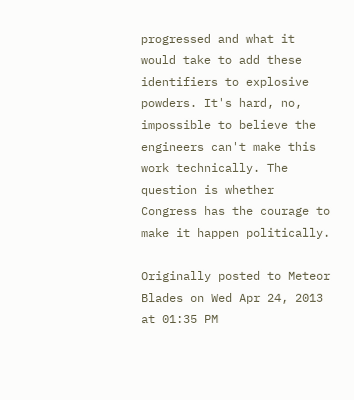progressed and what it would take to add these identifiers to explosive powders. It's hard, no, impossible to believe the engineers can't make this work technically. The question is whether Congress has the courage to make it happen politically.

Originally posted to Meteor Blades on Wed Apr 24, 2013 at 01:35 PM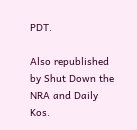PDT.

Also republished by Shut Down the NRA and Daily Kos.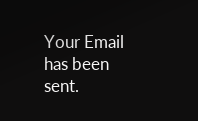Your Email has been sent.